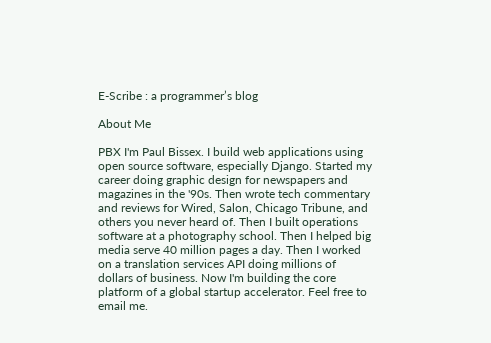E-Scribe : a programmer’s blog

About Me

PBX I'm Paul Bissex. I build web applications using open source software, especially Django. Started my career doing graphic design for newspapers and magazines in the '90s. Then wrote tech commentary and reviews for Wired, Salon, Chicago Tribune, and others you never heard of. Then I built operations software at a photography school. Then I helped big media serve 40 million pages a day. Then I worked on a translation services API doing millions of dollars of business. Now I'm building the core platform of a global startup accelerator. Feel free to email me.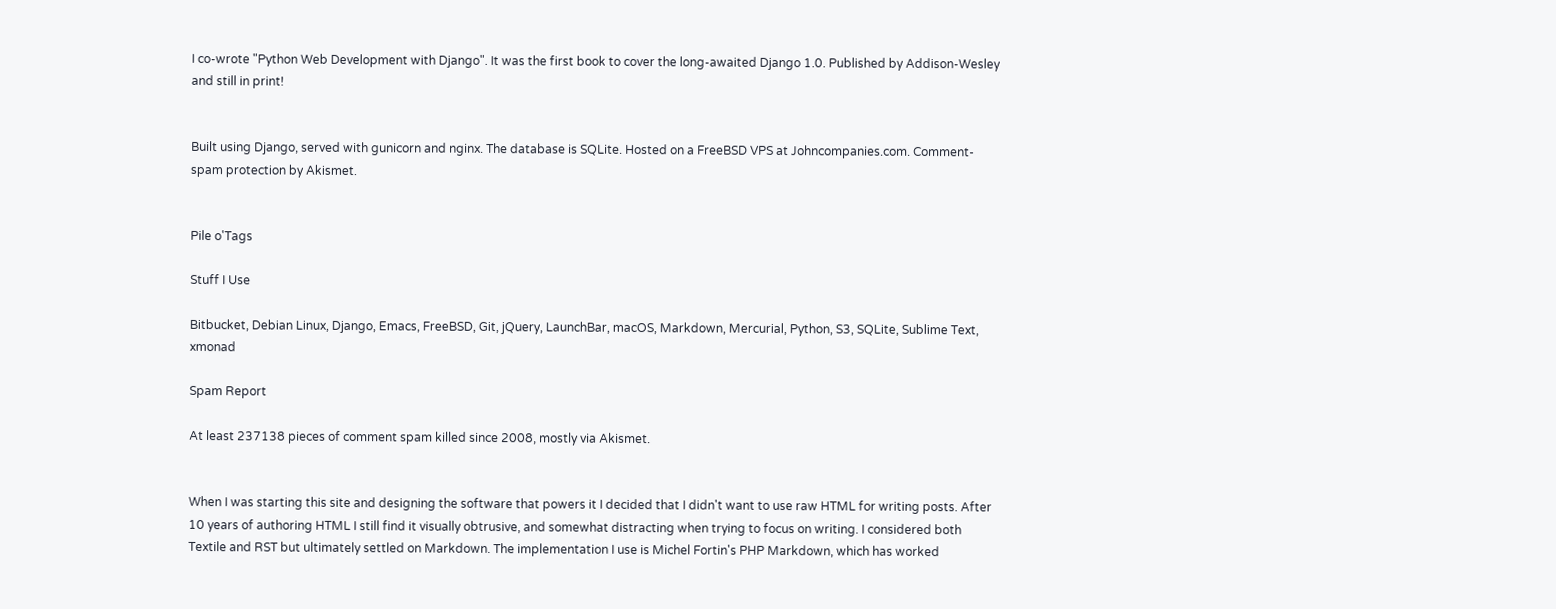I co-wrote "Python Web Development with Django". It was the first book to cover the long-awaited Django 1.0. Published by Addison-Wesley and still in print!


Built using Django, served with gunicorn and nginx. The database is SQLite. Hosted on a FreeBSD VPS at Johncompanies.com. Comment-spam protection by Akismet.


Pile o'Tags

Stuff I Use

Bitbucket, Debian Linux, Django, Emacs, FreeBSD, Git, jQuery, LaunchBar, macOS, Markdown, Mercurial, Python, S3, SQLite, Sublime Text, xmonad

Spam Report

At least 237138 pieces of comment spam killed since 2008, mostly via Akismet.


When I was starting this site and designing the software that powers it I decided that I didn't want to use raw HTML for writing posts. After 10 years of authoring HTML I still find it visually obtrusive, and somewhat distracting when trying to focus on writing. I considered both Textile and RST but ultimately settled on Markdown. The implementation I use is Michel Fortin's PHP Markdown, which has worked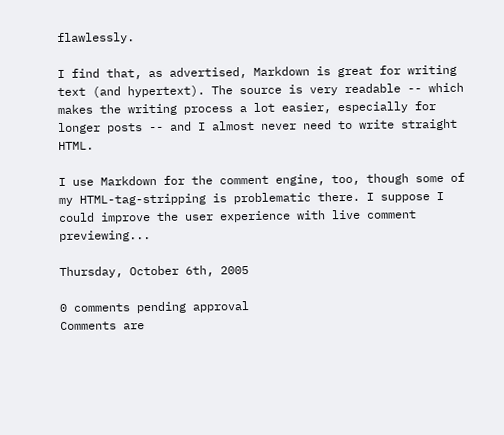flawlessly.

I find that, as advertised, Markdown is great for writing text (and hypertext). The source is very readable -- which makes the writing process a lot easier, especially for longer posts -- and I almost never need to write straight HTML.

I use Markdown for the comment engine, too, though some of my HTML-tag-stripping is problematic there. I suppose I could improve the user experience with live comment previewing...

Thursday, October 6th, 2005

0 comments pending approval
Comments are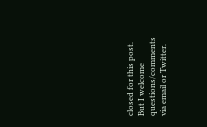closed for this post. But I welcome questions/comments via email or Twitter.